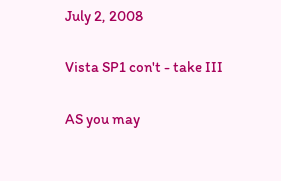July 2, 2008

Vista SP1 con't - take III

AS you may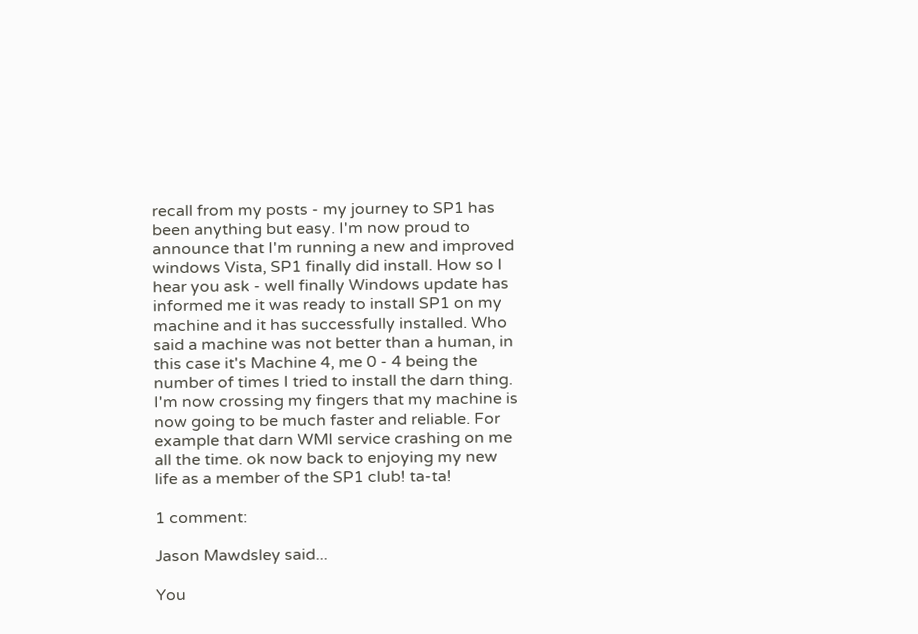recall from my posts - my journey to SP1 has been anything but easy. I'm now proud to announce that I'm running a new and improved windows Vista, SP1 finally did install. How so I hear you ask - well finally Windows update has informed me it was ready to install SP1 on my machine and it has successfully installed. Who said a machine was not better than a human, in this case it's Machine 4, me 0 - 4 being the number of times I tried to install the darn thing. I'm now crossing my fingers that my machine is now going to be much faster and reliable. For example that darn WMI service crashing on me all the time. ok now back to enjoying my new life as a member of the SP1 club! ta-ta!

1 comment:

Jason Mawdsley said...

You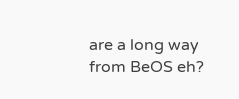are a long way from BeOS eh?